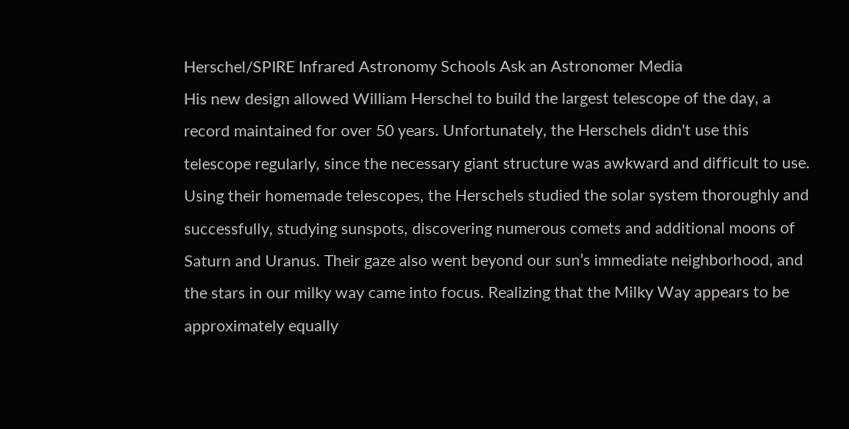Herschel/SPIRE Infrared Astronomy Schools Ask an Astronomer Media
His new design allowed William Herschel to build the largest telescope of the day, a record maintained for over 50 years. Unfortunately, the Herschels didn't use this telescope regularly, since the necessary giant structure was awkward and difficult to use. Using their homemade telescopes, the Herschels studied the solar system thoroughly and successfully, studying sunspots, discovering numerous comets and additional moons of Saturn and Uranus. Their gaze also went beyond our sun’s immediate neighborhood, and the stars in our milky way came into focus. Realizing that the Milky Way appears to be approximately equally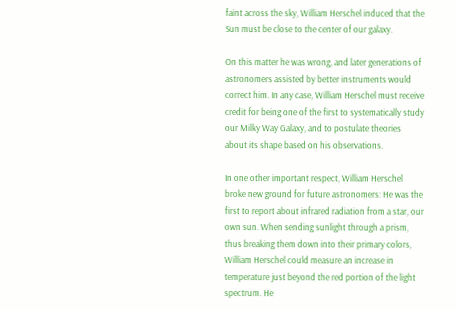faint across the sky, William Herschel induced that the Sun must be close to the center of our galaxy.

On this matter he was wrong, and later generations of astronomers assisted by better instruments would correct him. In any case, William Herschel must receive credit for being one of the first to systematically study our Milky Way Galaxy, and to postulate theories about its shape based on his observations.

In one other important respect, William Herschel broke new ground for future astronomers: He was the first to report about infrared radiation from a star, our own sun. When sending sunlight through a prism, thus breaking them down into their primary colors, William Herschel could measure an increase in temperature just beyond the red portion of the light spectrum. He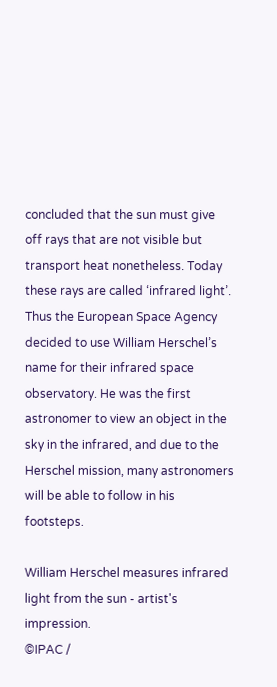concluded that the sun must give off rays that are not visible but transport heat nonetheless. Today these rays are called ‘infrared light’. Thus the European Space Agency decided to use William Herschel’s name for their infrared space observatory. He was the first astronomer to view an object in the sky in the infrared, and due to the Herschel mission, many astronomers will be able to follow in his footsteps.

William Herschel measures infrared light from the sun - artist's impression.
©IPAC /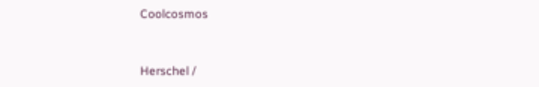Coolcosmos


Herschel /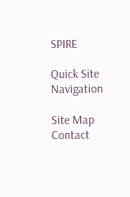SPIRE

Quick Site Navigation

Site Map Contact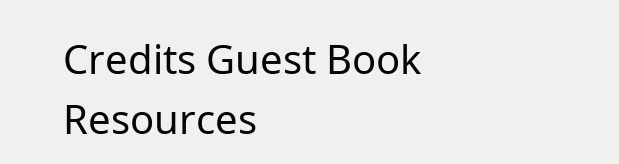Credits Guest Book Resources